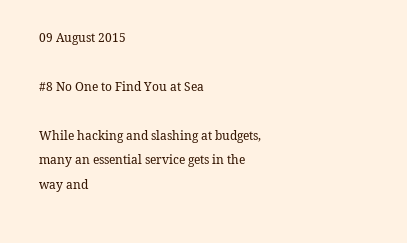09 August 2015

#8 No One to Find You at Sea

While hacking and slashing at budgets, many an essential service gets in the way and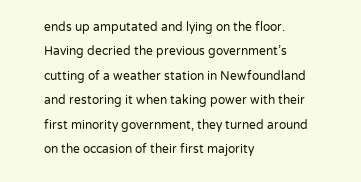ends up amputated and lying on the floor. Having decried the previous government’s cutting of a weather station in Newfoundland and restoring it when taking power with their first minority government, they turned around on the occasion of their first majority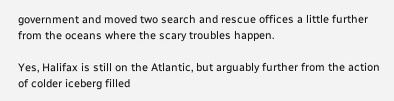government and moved two search and rescue offices a little further from the oceans where the scary troubles happen.

Yes, Halifax is still on the Atlantic, but arguably further from the action of colder iceberg filled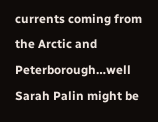currents coming from the Arctic and Peterborough…well Sarah Palin might be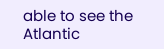able to see the Atlantic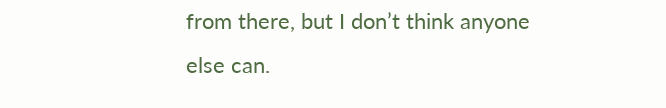from there, but I don’t think anyone else can.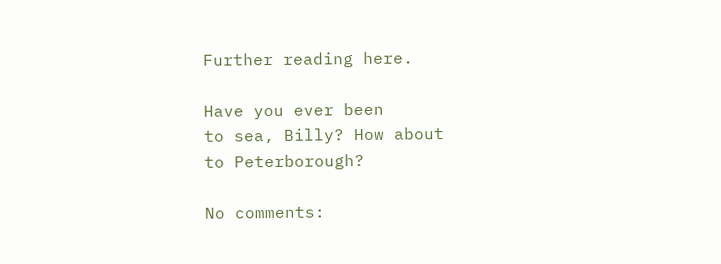Further reading here.

Have you ever been
to sea, Billy? How about
to Peterborough?

No comments: